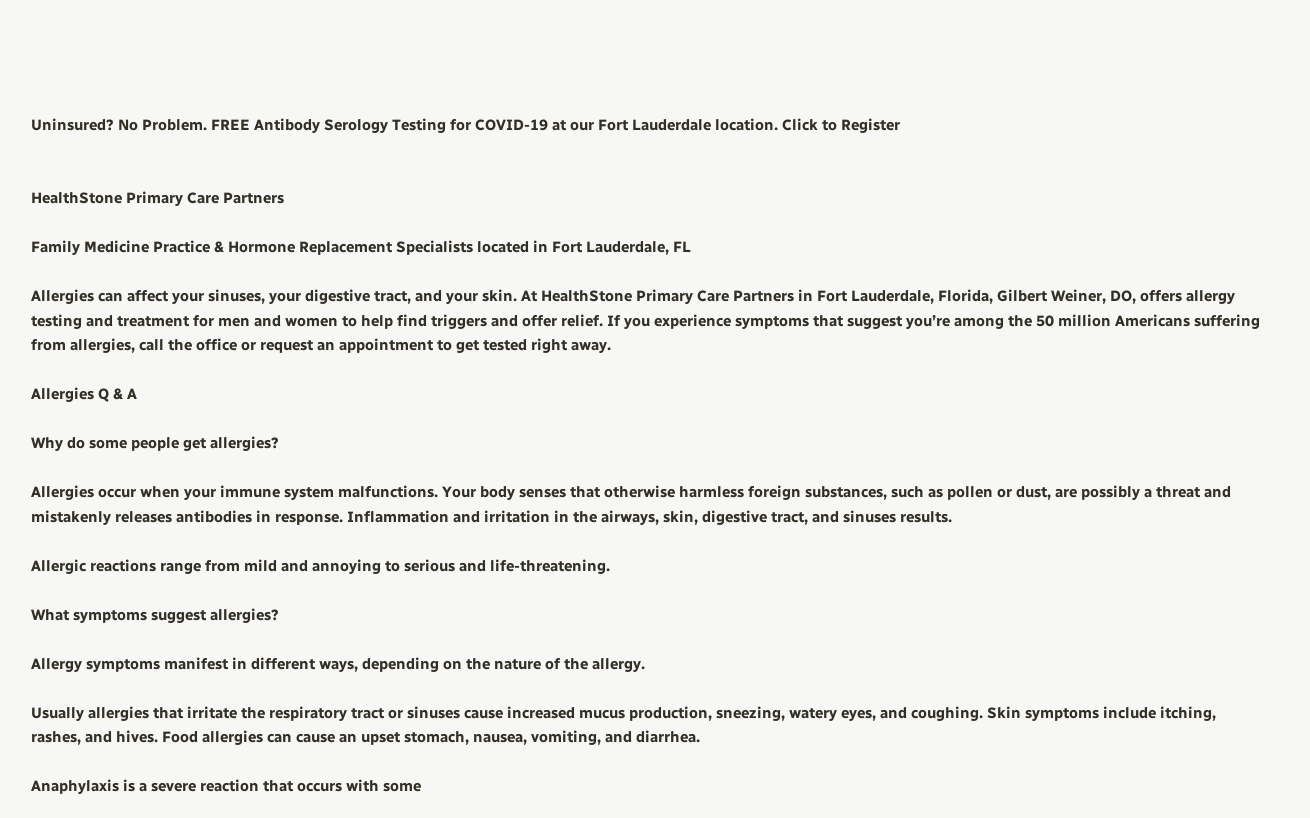Uninsured? No Problem. FREE Antibody Serology Testing for COVID-19 at our Fort Lauderdale location. Click to Register


HealthStone Primary Care Partners

Family Medicine Practice & Hormone Replacement Specialists located in Fort Lauderdale, FL

Allergies can affect your sinuses, your digestive tract, and your skin. At HealthStone Primary Care Partners in Fort Lauderdale, Florida, Gilbert Weiner, DO, offers allergy testing and treatment for men and women to help find triggers and offer relief. If you experience symptoms that suggest you’re among the 50 million Americans suffering from allergies, call the office or request an appointment to get tested right away.

Allergies Q & A

Why do some people get allergies?

Allergies occur when your immune system malfunctions. Your body senses that otherwise harmless foreign substances, such as pollen or dust, are possibly a threat and mistakenly releases antibodies in response. Inflammation and irritation in the airways, skin, digestive tract, and sinuses results.

Allergic reactions range from mild and annoying to serious and life-threatening.

What symptoms suggest allergies?

Allergy symptoms manifest in different ways, depending on the nature of the allergy.

Usually allergies that irritate the respiratory tract or sinuses cause increased mucus production, sneezing, watery eyes, and coughing. Skin symptoms include itching, rashes, and hives. Food allergies can cause an upset stomach, nausea, vomiting, and diarrhea.

Anaphylaxis is a severe reaction that occurs with some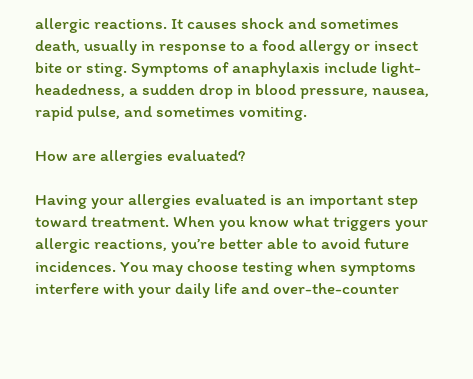allergic reactions. It causes shock and sometimes death, usually in response to a food allergy or insect bite or sting. Symptoms of anaphylaxis include light-headedness, a sudden drop in blood pressure, nausea, rapid pulse, and sometimes vomiting.

How are allergies evaluated?

Having your allergies evaluated is an important step toward treatment. When you know what triggers your allergic reactions, you’re better able to avoid future incidences. You may choose testing when symptoms interfere with your daily life and over-the-counter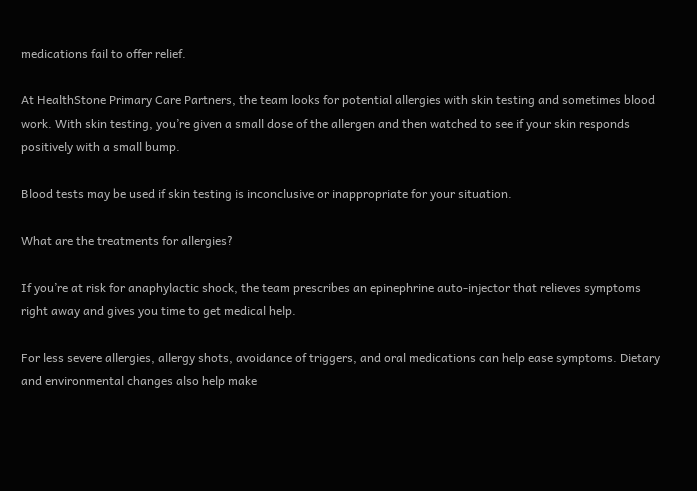medications fail to offer relief.

At HealthStone Primary Care Partners, the team looks for potential allergies with skin testing and sometimes blood work. With skin testing, you’re given a small dose of the allergen and then watched to see if your skin responds positively with a small bump.

Blood tests may be used if skin testing is inconclusive or inappropriate for your situation.

What are the treatments for allergies?

If you’re at risk for anaphylactic shock, the team prescribes an epinephrine auto-injector that relieves symptoms right away and gives you time to get medical help.

For less severe allergies, allergy shots, avoidance of triggers, and oral medications can help ease symptoms. Dietary and environmental changes also help make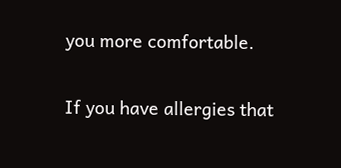you more comfortable.

If you have allergies that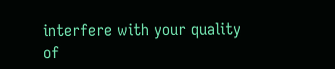interfere with your quality of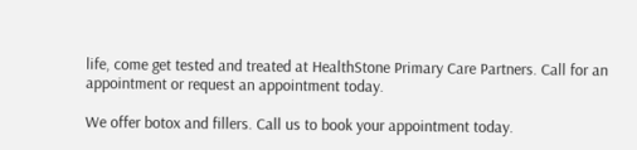life, come get tested and treated at HealthStone Primary Care Partners. Call for an appointment or request an appointment today.

We offer botox and fillers. Call us to book your appointment today.